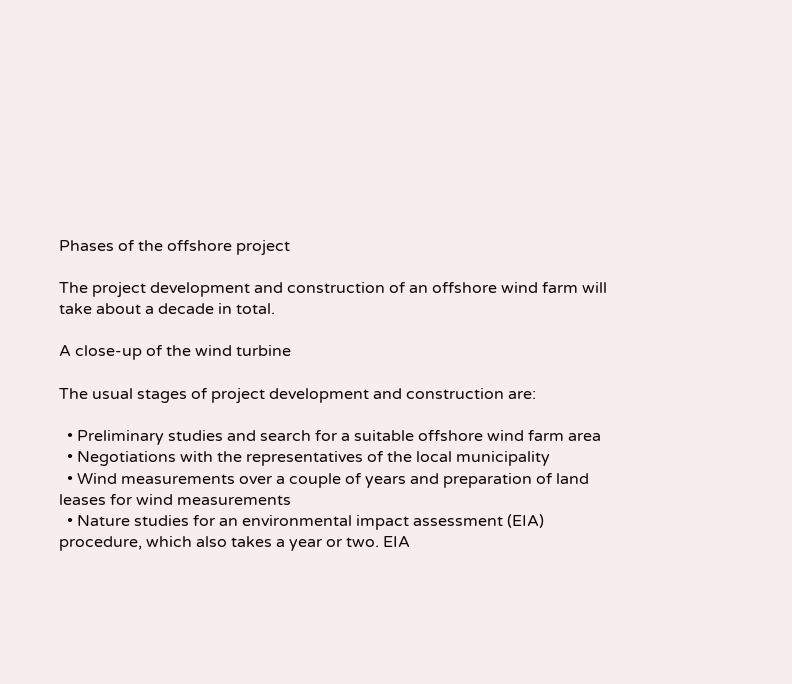Phases of the offshore project

The project development and construction of an offshore wind farm will take about a decade in total.

A close-up of the wind turbine

The usual stages of project development and construction are:

  • Preliminary studies and search for a suitable offshore wind farm area
  • Negotiations with the representatives of the local municipality
  • Wind measurements over a couple of years and preparation of land leases for wind measurements
  • Nature studies for an environmental impact assessment (EIA) procedure, which also takes a year or two. EIA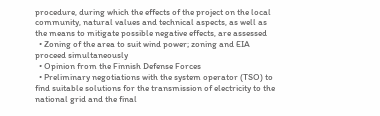procedure, during which the effects of the project on the local community, natural values and technical aspects, as well as the means to mitigate possible negative effects, are assessed
  • Zoning of the area to suit wind power; zoning and EIA proceed simultaneously
  • Opinion from the Finnish Defense Forces
  • Preliminary negotiations with the system operator (TSO) to find suitable solutions for the transmission of electricity to the national grid and the final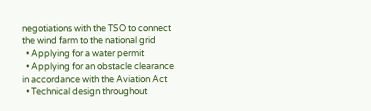negotiations with the TSO to connect the wind farm to the national grid
  • Applying for a water permit
  • Applying for an obstacle clearance in accordance with the Aviation Act
  • Technical design throughout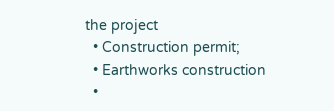the project
  • Construction permit;
  • Earthworks construction
  •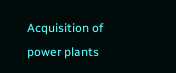Acquisition of power plants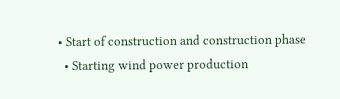• Start of construction and construction phase
  • Starting wind power production